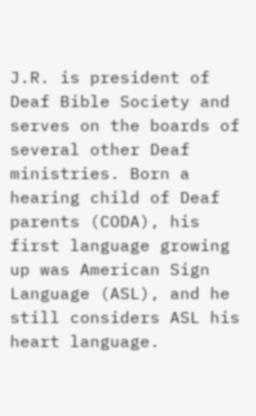J.R. is president of Deaf Bible Society and serves on the boards of several other Deaf ministries. Born a hearing child of Deaf parents (CODA), his first language growing up was American Sign Language (ASL), and he still considers ASL his heart language.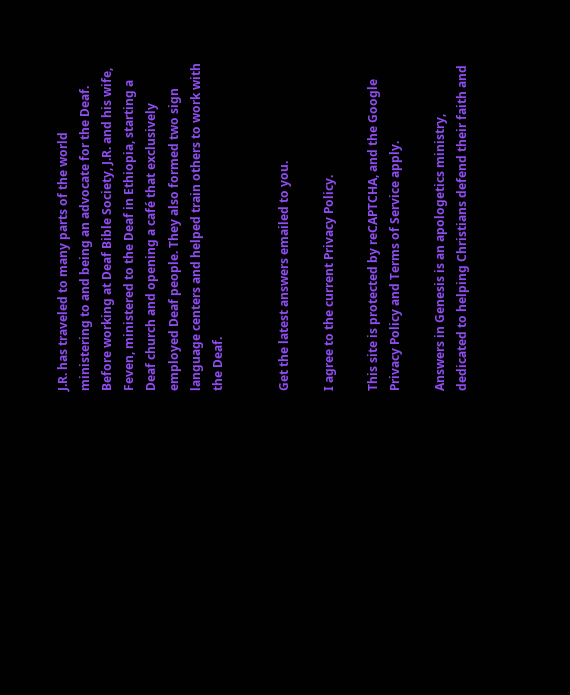J.R. has traveled to many parts of the world ministering to and being an advocate for the Deaf. Before working at Deaf Bible Society, J.R. and his wife, Feven, ministered to the Deaf in Ethiopia, starting a Deaf church and opening a café that exclusively employed Deaf people. They also formed two sign language centers and helped train others to work with the Deaf.


Get the latest answers emailed to you.

I agree to the current Privacy Policy.

This site is protected by reCAPTCHA, and the Google Privacy Policy and Terms of Service apply.

Answers in Genesis is an apologetics ministry, dedicated to helping Christians defend their faith and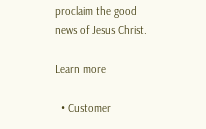proclaim the good news of Jesus Christ.

Learn more

  • Customer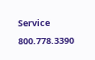Service 800.778.3390